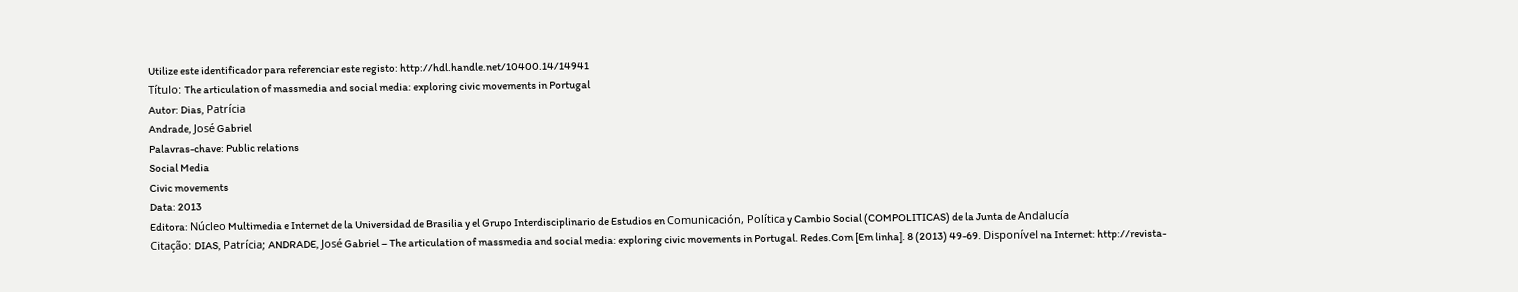Utilize este identificador para referenciar este registo: http://hdl.handle.net/10400.14/14941
Título: The articulation of massmedia and social media: exploring civic movements in Portugal
Autor: Dias, Patrícia
Andrade, José Gabriel
Palavras-chave: Public relations
Social Media
Civic movements
Data: 2013
Editora: Núcleo Multimedia e Internet de la Universidad de Brasilia y el Grupo Interdisciplinario de Estudios en Comunicación, Política y Cambio Social (COMPOLITICAS) de la Junta de Andalucía
Citação: DIAS, Patrícia; ANDRADE, José Gabriel – The articulation of massmedia and social media: exploring civic movements in Portugal. Redes.Com [Em linha]. 8 (2013) 49-69. Disponível na Internet: http://revista-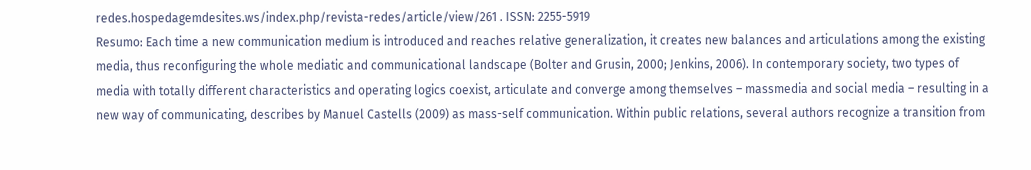redes.hospedagemdesites.ws/index.php/revista-redes/article/view/261 . ISSN: 2255-5919
Resumo: Each time a new communication medium is introduced and reaches relative generalization, it creates new balances and articulations among the existing media, thus reconfiguring the whole mediatic and communicational landscape (Bolter and Grusin, 2000; Jenkins, 2006). In contemporary society, two types of media with totally different characteristics and operating logics coexist, articulate and converge among themselves – massmedia and social media – resulting in a new way of communicating, describes by Manuel Castells (2009) as mass-self communication. Within public relations, several authors recognize a transition from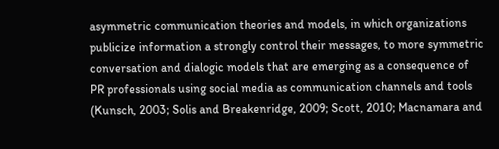asymmetric communication theories and models, in which organizations publicize information a strongly control their messages, to more symmetric conversation and dialogic models that are emerging as a consequence of PR professionals using social media as communication channels and tools (Kunsch, 2003; Solis and Breakenridge, 2009; Scott, 2010; Macnamara and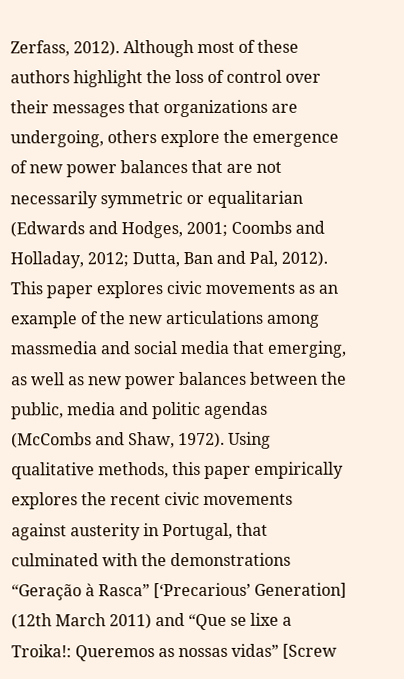Zerfass, 2012). Although most of these authors highlight the loss of control over their messages that organizations are undergoing, others explore the emergence of new power balances that are not necessarily symmetric or equalitarian (Edwards and Hodges, 2001; Coombs and Holladay, 2012; Dutta, Ban and Pal, 2012). This paper explores civic movements as an example of the new articulations among massmedia and social media that emerging, as well as new power balances between the public, media and politic agendas (McCombs and Shaw, 1972). Using qualitative methods, this paper empirically explores the recent civic movements against austerity in Portugal, that culminated with the demonstrations “Geração à Rasca” [‘Precarious’ Generation] (12th March 2011) and “Que se lixe a Troika!: Queremos as nossas vidas” [Screw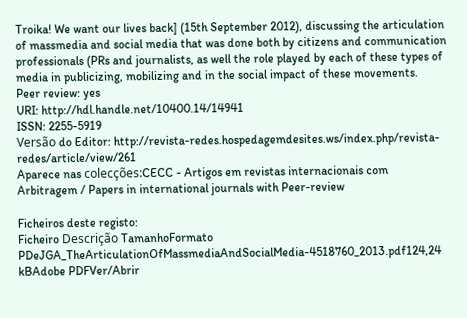Troika! We want our lives back] (15th September 2012), discussing the articulation of massmedia and social media that was done both by citizens and communication professionals (PRs and journalists, as well the role played by each of these types of media in publicizing, mobilizing and in the social impact of these movements.
Peer review: yes
URI: http://hdl.handle.net/10400.14/14941
ISSN: 2255-5919
Versão do Editor: http://revista-redes.hospedagemdesites.ws/index.php/revista-redes/article/view/261
Aparece nas colecções:CECC - Artigos em revistas internacionais com Arbitragem / Papers in international journals with Peer-review

Ficheiros deste registo:
Ficheiro Descrição TamanhoFormato
PDeJGA_TheArticulationOfMassmediaAndSocialMedia-4518760_2013.pdf124,24 kBAdobe PDFVer/Abrir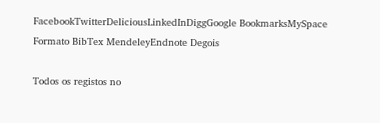FacebookTwitterDeliciousLinkedInDiggGoogle BookmarksMySpace
Formato BibTex MendeleyEndnote Degois

Todos os registos no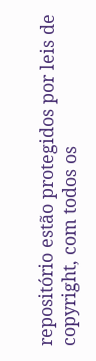repositório estão protegidos por leis de copyright, com todos os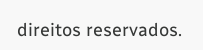direitos reservados.